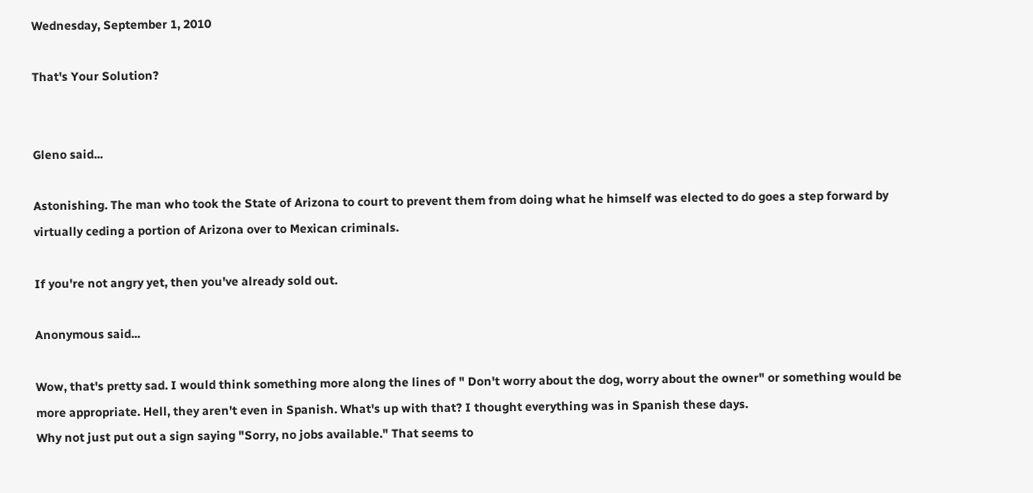Wednesday, September 1, 2010

That's Your Solution?


Gleno said...

Astonishing. The man who took the State of Arizona to court to prevent them from doing what he himself was elected to do goes a step forward by virtually ceding a portion of Arizona over to Mexican criminals.

If you're not angry yet, then you've already sold out.

Anonymous said...

Wow, that's pretty sad. I would think something more along the lines of " Don't worry about the dog, worry about the owner" or something would be more appropriate. Hell, they aren't even in Spanish. What's up with that? I thought everything was in Spanish these days.
Why not just put out a sign saying "Sorry, no jobs available." That seems to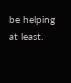be helping at least.